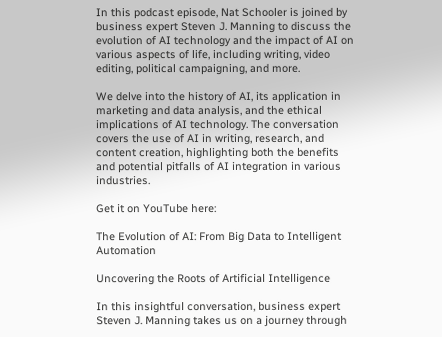In this podcast episode, Nat Schooler is joined by business expert Steven J. Manning to discuss the evolution of AI technology and the impact of AI on various aspects of life, including writing, video editing, political campaigning, and more.

We delve into the history of AI, its application in marketing and data analysis, and the ethical implications of AI technology. The conversation covers the use of AI in writing, research, and content creation, highlighting both the benefits and potential pitfalls of AI integration in various industries.

Get it on YouTube here:

The Evolution of AI: From Big Data to Intelligent Automation

Uncovering the Roots of Artificial Intelligence

In this insightful conversation, business expert Steven J. Manning takes us on a journey through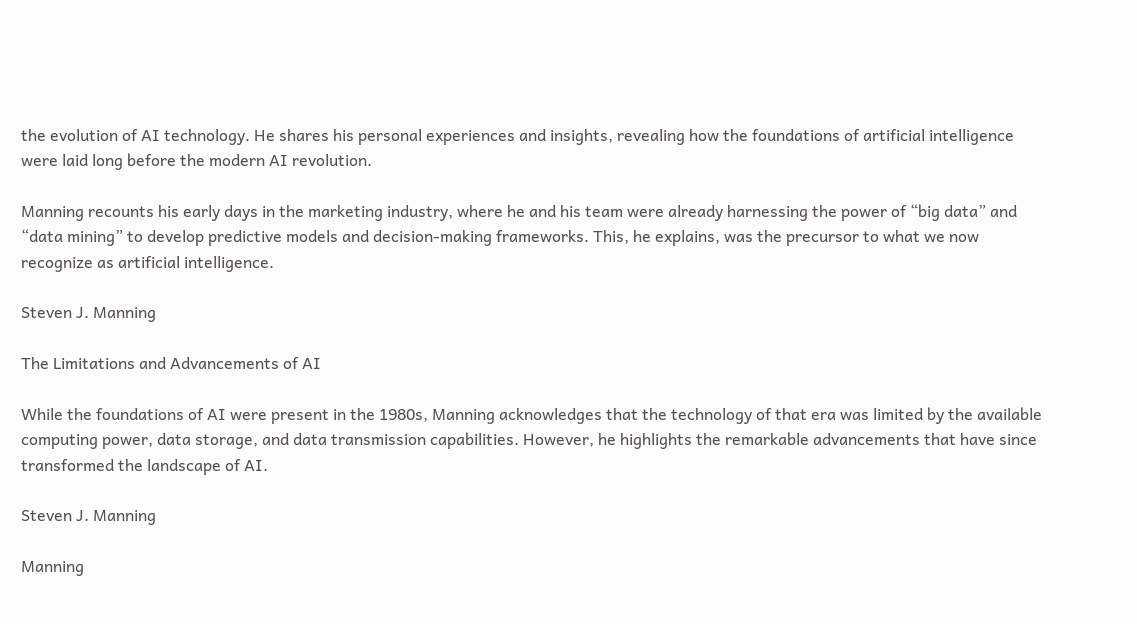the evolution of AI technology. He shares his personal experiences and insights, revealing how the foundations of artificial intelligence were laid long before the modern AI revolution.

Manning recounts his early days in the marketing industry, where he and his team were already harnessing the power of “big data” and “data mining” to develop predictive models and decision-making frameworks. This, he explains, was the precursor to what we now recognize as artificial intelligence.

Steven J. Manning

The Limitations and Advancements of AI

While the foundations of AI were present in the 1980s, Manning acknowledges that the technology of that era was limited by the available computing power, data storage, and data transmission capabilities. However, he highlights the remarkable advancements that have since transformed the landscape of AI.

Steven J. Manning

Manning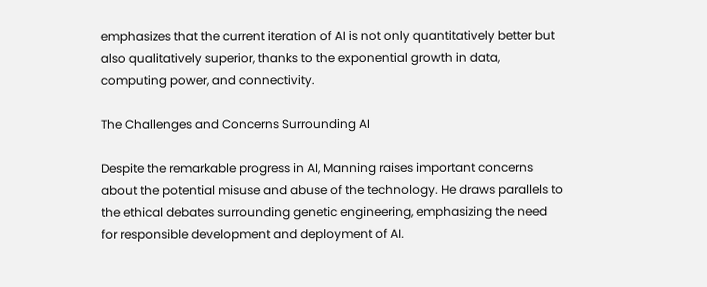emphasizes that the current iteration of AI is not only quantitatively better but also qualitatively superior, thanks to the exponential growth in data, computing power, and connectivity.

The Challenges and Concerns Surrounding AI

Despite the remarkable progress in AI, Manning raises important concerns about the potential misuse and abuse of the technology. He draws parallels to the ethical debates surrounding genetic engineering, emphasizing the need for responsible development and deployment of AI.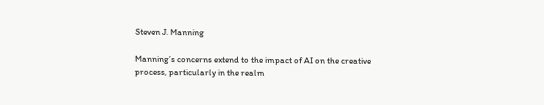Steven J. Manning

Manning’s concerns extend to the impact of AI on the creative process, particularly in the realm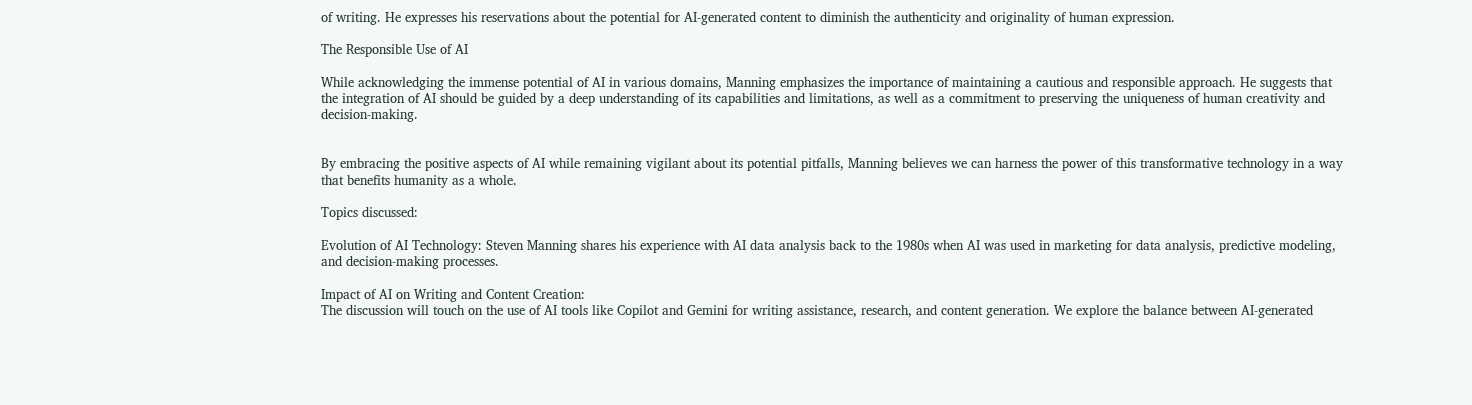of writing. He expresses his reservations about the potential for AI-generated content to diminish the authenticity and originality of human expression.

The Responsible Use of AI

While acknowledging the immense potential of AI in various domains, Manning emphasizes the importance of maintaining a cautious and responsible approach. He suggests that the integration of AI should be guided by a deep understanding of its capabilities and limitations, as well as a commitment to preserving the uniqueness of human creativity and decision-making.


By embracing the positive aspects of AI while remaining vigilant about its potential pitfalls, Manning believes we can harness the power of this transformative technology in a way that benefits humanity as a whole.

Topics discussed:

Evolution of AI Technology: Steven Manning shares his experience with AI data analysis back to the 1980s when AI was used in marketing for data analysis, predictive modeling, and decision-making processes.

Impact of AI on Writing and Content Creation:
The discussion will touch on the use of AI tools like Copilot and Gemini for writing assistance, research, and content generation. We explore the balance between AI-generated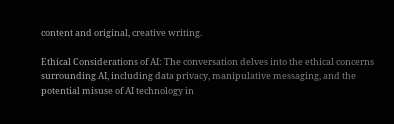content and original, creative writing.

Ethical Considerations of AI: The conversation delves into the ethical concerns surrounding AI, including data privacy, manipulative messaging, and the potential misuse of AI technology in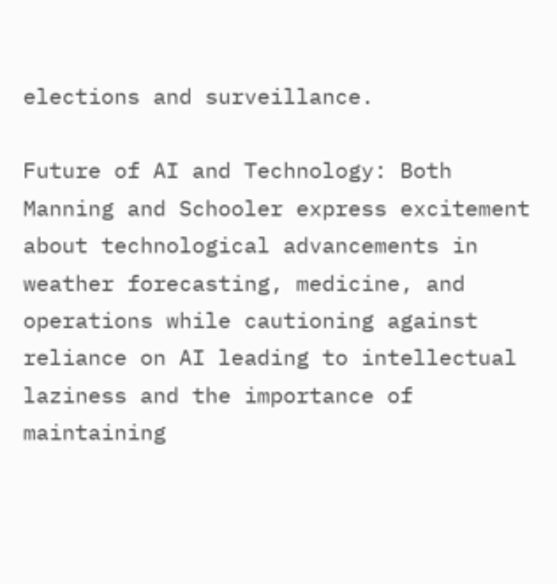elections and surveillance.

Future of AI and Technology: Both Manning and Schooler express excitement about technological advancements in weather forecasting, medicine, and operations while cautioning against reliance on AI leading to intellectual laziness and the importance of maintaining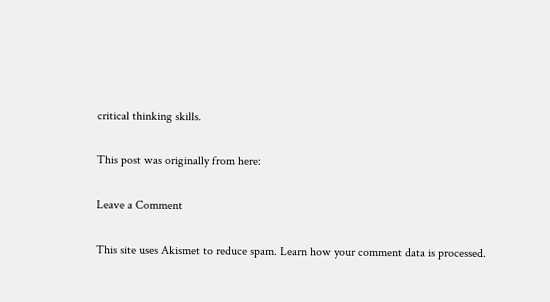critical thinking skills.

This post was originally from here:

Leave a Comment

This site uses Akismet to reduce spam. Learn how your comment data is processed.